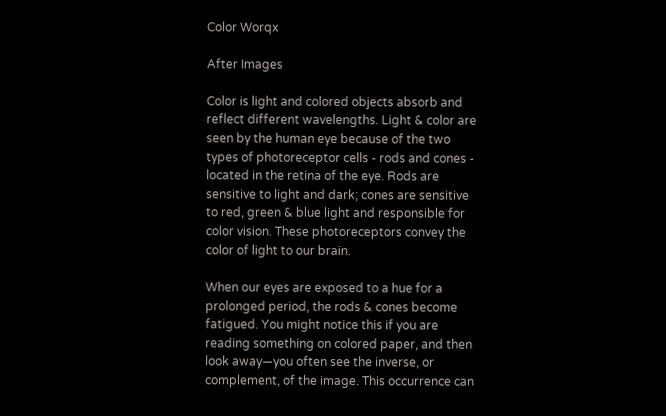Color Worqx

After Images

Color is light and colored objects absorb and reflect different wavelengths. Light & color are seen by the human eye because of the two types of photoreceptor cells - rods and cones - located in the retina of the eye. Rods are sensitive to light and dark; cones are sensitive to red, green & blue light and responsible for color vision. These photoreceptors convey the color of light to our brain.

When our eyes are exposed to a hue for a prolonged period, the rods & cones become fatigued. You might notice this if you are reading something on colored paper, and then look away—you often see the inverse, or complement, of the image. This occurrence can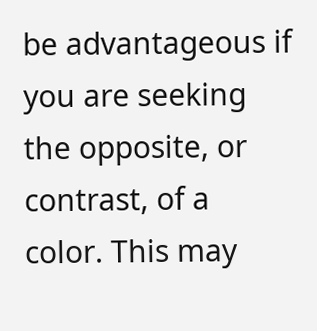be advantageous if you are seeking the opposite, or contrast, of a color. This may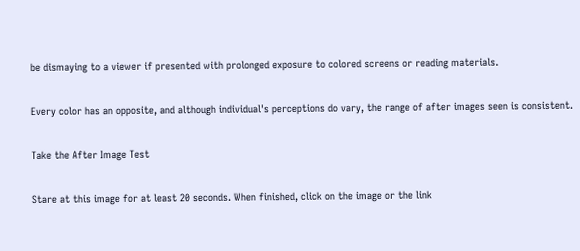be dismaying to a viewer if presented with prolonged exposure to colored screens or reading materials.

Every color has an opposite, and although individual's perceptions do vary, the range of after images seen is consistent.

Take the After Image Test

Stare at this image for at least 20 seconds. When finished, click on the image or the link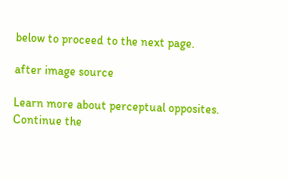below to proceed to the next page.

after image source

Learn more about perceptual opposites. Continue the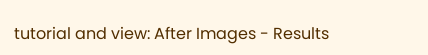tutorial and view: After Images - Results